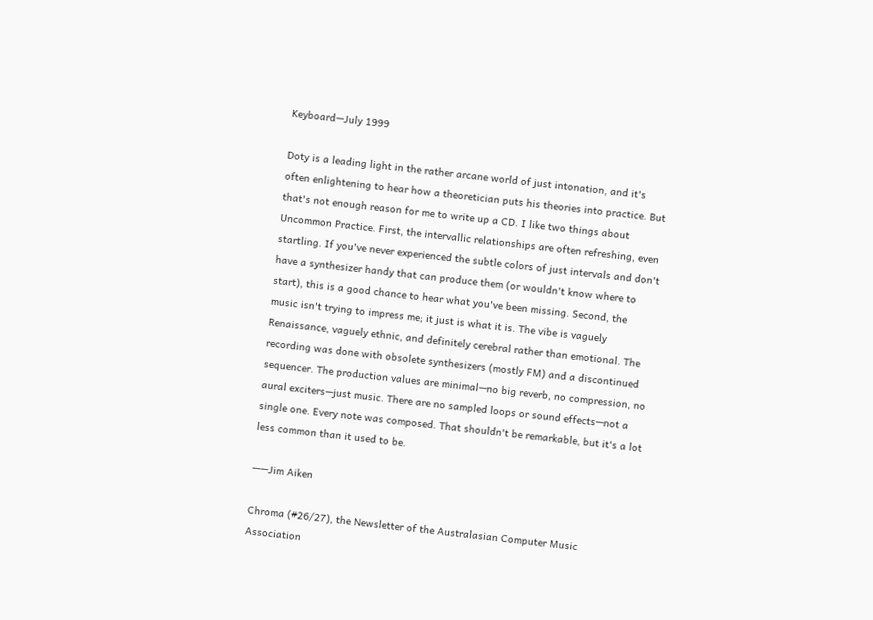Keyboard—July 1999

Doty is a leading light in the rather arcane world of just intonation, and it's often enlightening to hear how a theoretician puts his theories into practice. But that's not enough reason for me to write up a CD. I like two things about Uncommon Practice. First, the intervallic relationships are often refreshing, even startling. If you've never experienced the subtle colors of just intervals and don't have a synthesizer handy that can produce them (or wouldn't know where to start), this is a good chance to hear what you've been missing. Second, the music isn't trying to impress me; it just is what it is. The vibe is vaguely Renaissance, vaguely ethnic, and definitely cerebral rather than emotional. The recording was done with obsolete synthesizers (mostly FM) and a discontinued sequencer. The production values are minimal—no big reverb, no compression, no aural exciters—just music. There are no sampled loops or sound effects—not a single one. Every note was composed. That shouldn't be remarkable, but it's a lot less common than it used to be.

——Jim Aiken

Chroma (#26/27), the Newsletter of the Australasian Computer Music Association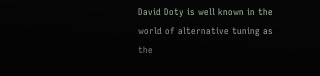David Doty is well known in the world of alternative tuning as the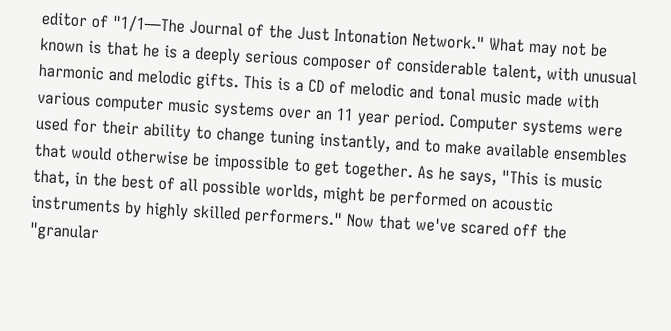editor of "1/1—The Journal of the Just Intonation Network." What may not be known is that he is a deeply serious composer of considerable talent, with unusual harmonic and melodic gifts. This is a CD of melodic and tonal music made with various computer music systems over an 11 year period. Computer systems were used for their ability to change tuning instantly, and to make available ensembles that would otherwise be impossible to get together. As he says, "This is music that, in the best of all possible worlds, might be performed on acoustic instruments by highly skilled performers." Now that we've scared off the "granular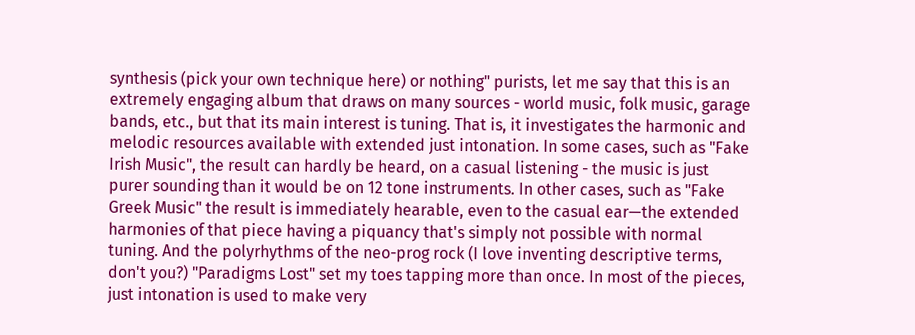synthesis (pick your own technique here) or nothing" purists, let me say that this is an extremely engaging album that draws on many sources - world music, folk music, garage bands, etc., but that its main interest is tuning. That is, it investigates the harmonic and melodic resources available with extended just intonation. In some cases, such as "Fake Irish Music", the result can hardly be heard, on a casual listening - the music is just purer sounding than it would be on 12 tone instruments. In other cases, such as "Fake Greek Music" the result is immediately hearable, even to the casual ear—the extended harmonies of that piece having a piquancy that's simply not possible with normal tuning. And the polyrhythms of the neo-prog rock (I love inventing descriptive terms, don't you?) "Paradigms Lost" set my toes tapping more than once. In most of the pieces, just intonation is used to make very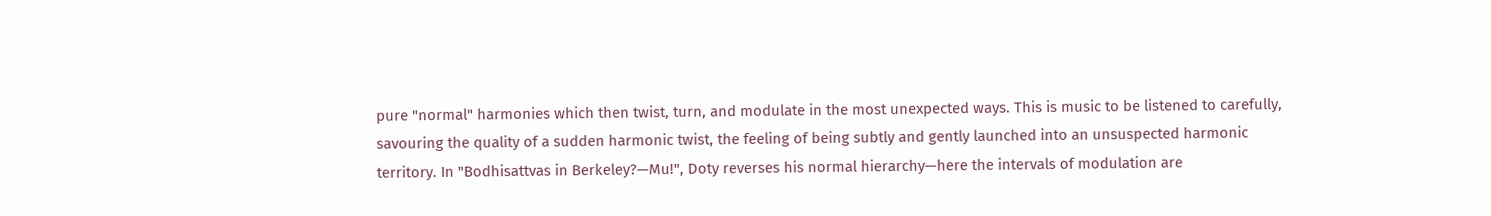pure "normal" harmonies which then twist, turn, and modulate in the most unexpected ways. This is music to be listened to carefully, savouring the quality of a sudden harmonic twist, the feeling of being subtly and gently launched into an unsuspected harmonic territory. In "Bodhisattvas in Berkeley?—Mu!", Doty reverses his normal hierarchy—here the intervals of modulation are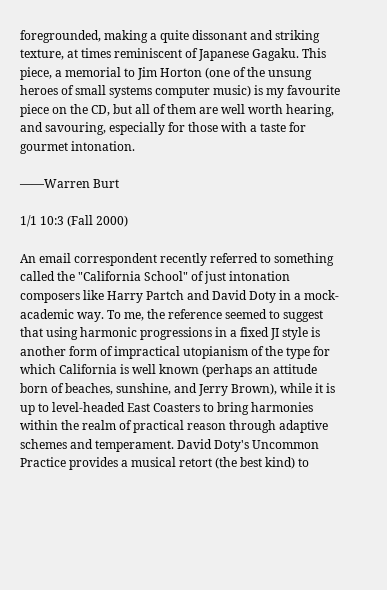foregrounded, making a quite dissonant and striking texture, at times reminiscent of Japanese Gagaku. This piece, a memorial to Jim Horton (one of the unsung heroes of small systems computer music) is my favourite piece on the CD, but all of them are well worth hearing, and savouring, especially for those with a taste for gourmet intonation.

——Warren Burt

1/1 10:3 (Fall 2000)

An email correspondent recently referred to something called the "California School" of just intonation composers like Harry Partch and David Doty in a mock-academic way. To me, the reference seemed to suggest that using harmonic progressions in a fixed JI style is another form of impractical utopianism of the type for which California is well known (perhaps an attitude born of beaches, sunshine, and Jerry Brown), while it is up to level-headed East Coasters to bring harmonies within the realm of practical reason through adaptive schemes and temperament. David Doty's Uncommon Practice provides a musical retort (the best kind) to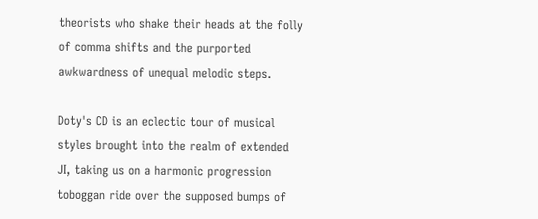theorists who shake their heads at the folly of comma shifts and the purported awkwardness of unequal melodic steps.

Doty's CD is an eclectic tour of musical styles brought into the realm of extended JI, taking us on a harmonic progression toboggan ride over the supposed bumps of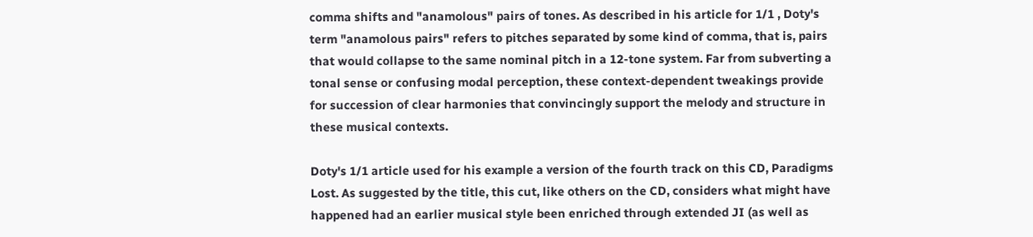comma shifts and "anamolous" pairs of tones. As described in his article for 1/1 , Doty's term "anamolous pairs" refers to pitches separated by some kind of comma, that is, pairs that would collapse to the same nominal pitch in a 12-tone system. Far from subverting a tonal sense or confusing modal perception, these context-dependent tweakings provide for succession of clear harmonies that convincingly support the melody and structure in these musical contexts.

Doty's 1/1 article used for his example a version of the fourth track on this CD, Paradigms Lost. As suggested by the title, this cut, like others on the CD, considers what might have happened had an earlier musical style been enriched through extended JI (as well as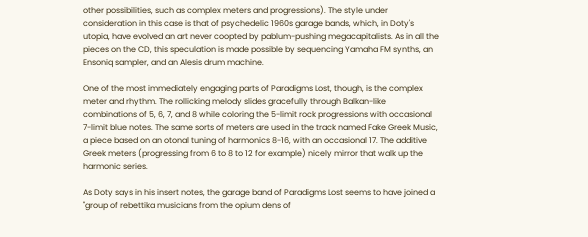other possibilities, such as complex meters and progressions). The style under consideration in this case is that of psychedelic 1960s garage bands, which, in Doty's utopia, have evolved an art never coopted by pablum-pushing megacapitalists. As in all the pieces on the CD, this speculation is made possible by sequencing Yamaha FM synths, an Ensoniq sampler, and an Alesis drum machine.

One of the most immediately engaging parts of Paradigms Lost, though, is the complex meter and rhythm. The rollicking melody slides gracefully through Balkan-like combinations of 5, 6, 7, and 8 while coloring the 5-limit rock progressions with occasional 7-limit blue notes. The same sorts of meters are used in the track named Fake Greek Music, a piece based on an otonal tuning of harmonics 8-16, with an occasional 17. The additive Greek meters (progressing from 6 to 8 to 12 for example) nicely mirror that walk up the harmonic series.

As Doty says in his insert notes, the garage band of Paradigms Lost seems to have joined a "group of rebettika musicians from the opium dens of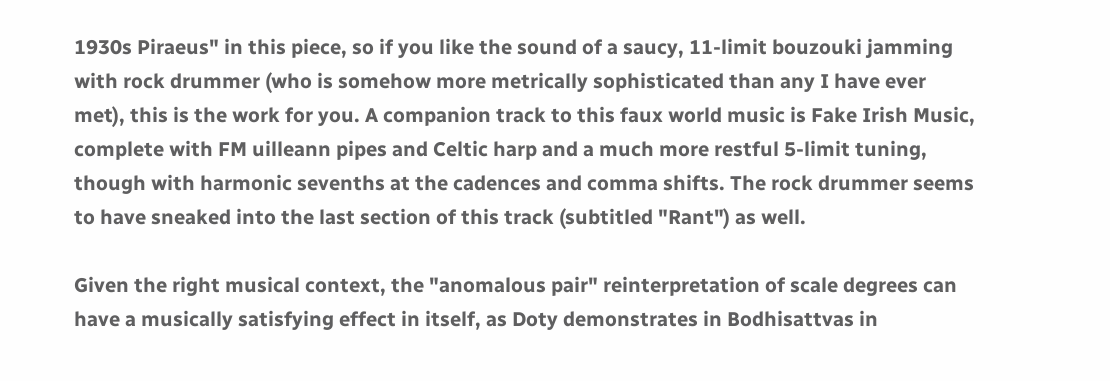1930s Piraeus" in this piece, so if you like the sound of a saucy, 11-limit bouzouki jamming with rock drummer (who is somehow more metrically sophisticated than any I have ever met), this is the work for you. A companion track to this faux world music is Fake Irish Music, complete with FM uilleann pipes and Celtic harp and a much more restful 5-limit tuning, though with harmonic sevenths at the cadences and comma shifts. The rock drummer seems to have sneaked into the last section of this track (subtitled "Rant") as well.

Given the right musical context, the "anomalous pair" reinterpretation of scale degrees can have a musically satisfying effect in itself, as Doty demonstrates in Bodhisattvas in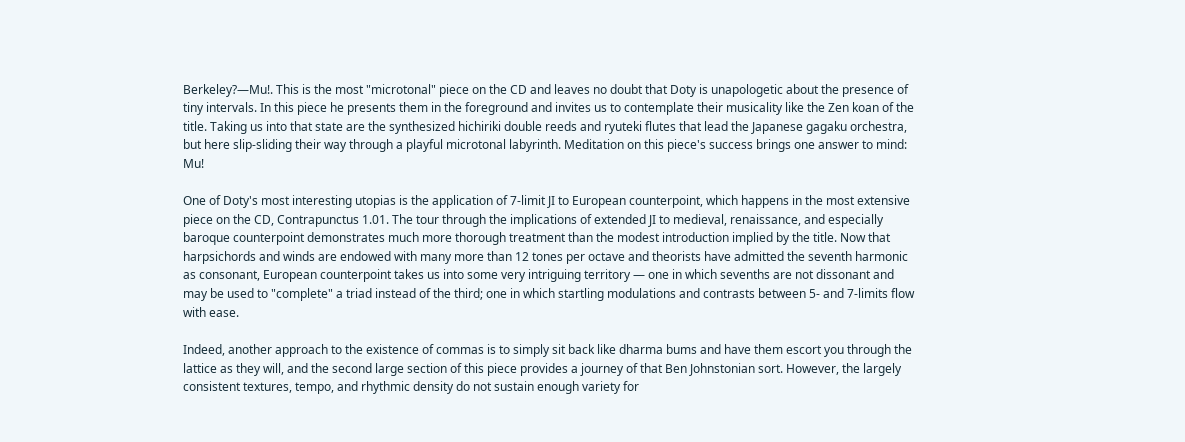Berkeley?—Mu!. This is the most "microtonal" piece on the CD and leaves no doubt that Doty is unapologetic about the presence of tiny intervals. In this piece he presents them in the foreground and invites us to contemplate their musicality like the Zen koan of the title. Taking us into that state are the synthesized hichiriki double reeds and ryuteki flutes that lead the Japanese gagaku orchestra, but here slip-sliding their way through a playful microtonal labyrinth. Meditation on this piece's success brings one answer to mind: Mu!

One of Doty's most interesting utopias is the application of 7-limit JI to European counterpoint, which happens in the most extensive piece on the CD, Contrapunctus 1.01. The tour through the implications of extended JI to medieval, renaissance, and especially baroque counterpoint demonstrates much more thorough treatment than the modest introduction implied by the title. Now that harpsichords and winds are endowed with many more than 12 tones per octave and theorists have admitted the seventh harmonic as consonant, European counterpoint takes us into some very intriguing territory — one in which sevenths are not dissonant and may be used to "complete" a triad instead of the third; one in which startling modulations and contrasts between 5- and 7-limits flow with ease.

Indeed, another approach to the existence of commas is to simply sit back like dharma bums and have them escort you through the lattice as they will, and the second large section of this piece provides a journey of that Ben Johnstonian sort. However, the largely consistent textures, tempo, and rhythmic density do not sustain enough variety for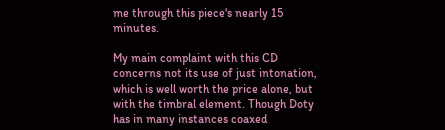me through this piece's nearly 15 minutes.

My main complaint with this CD concerns not its use of just intonation, which is well worth the price alone, but with the timbral element. Though Doty has in many instances coaxed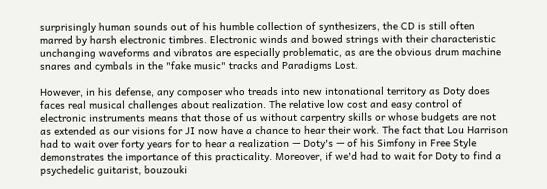surprisingly human sounds out of his humble collection of synthesizers, the CD is still often marred by harsh electronic timbres. Electronic winds and bowed strings with their characteristic unchanging waveforms and vibratos are especially problematic, as are the obvious drum machine snares and cymbals in the "fake music" tracks and Paradigms Lost.

However, in his defense, any composer who treads into new intonational territory as Doty does faces real musical challenges about realization. The relative low cost and easy control of electronic instruments means that those of us without carpentry skills or whose budgets are not as extended as our visions for JI now have a chance to hear their work. The fact that Lou Harrison had to wait over forty years for to hear a realization — Doty's — of his Simfony in Free Style demonstrates the importance of this practicality. Moreover, if we'd had to wait for Doty to find a psychedelic guitarist, bouzouki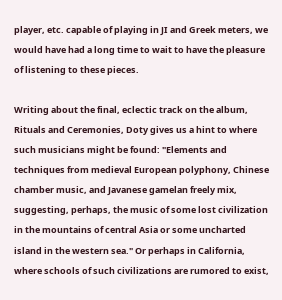player, etc. capable of playing in JI and Greek meters, we would have had a long time to wait to have the pleasure of listening to these pieces.

Writing about the final, eclectic track on the album, Rituals and Ceremonies, Doty gives us a hint to where such musicians might be found: "Elements and techniques from medieval European polyphony, Chinese chamber music, and Javanese gamelan freely mix, suggesting, perhaps, the music of some lost civilization in the mountains of central Asia or some uncharted island in the western sea." Or perhaps in California, where schools of such civilizations are rumored to exist,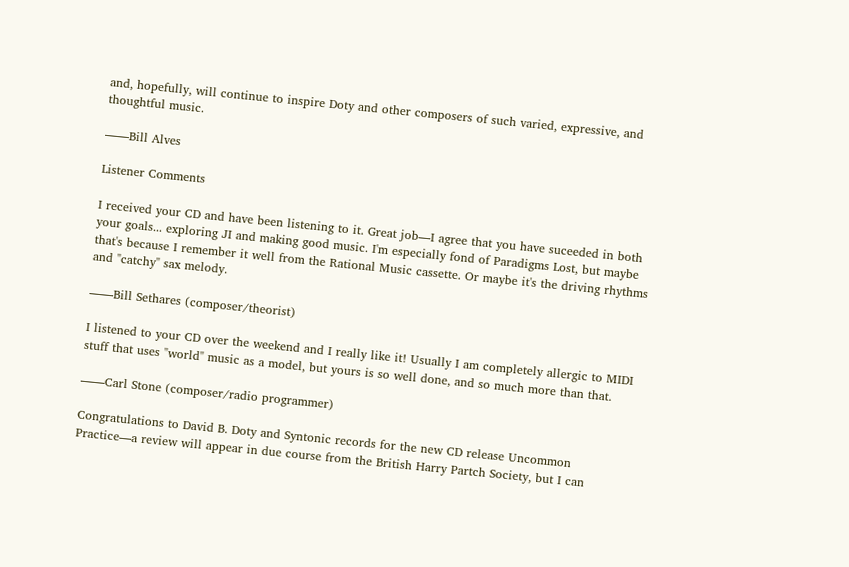and, hopefully, will continue to inspire Doty and other composers of such varied, expressive, and thoughtful music.

——Bill Alves

Listener Comments

I received your CD and have been listening to it. Great job—I agree that you have suceeded in both your goals... exploring JI and making good music. I'm especially fond of Paradigms Lost, but maybe that's because I remember it well from the Rational Music cassette. Or maybe it's the driving rhythms and "catchy" sax melody.

——Bill Sethares (composer/theorist)

I listened to your CD over the weekend and I really like it! Usually I am completely allergic to MIDI stuff that uses "world" music as a model, but yours is so well done, and so much more than that.

——Carl Stone (composer/radio programmer)

Congratulations to David B. Doty and Syntonic records for the new CD release Uncommon Practice—a review will appear in due course from the British Harry Partch Society, but I can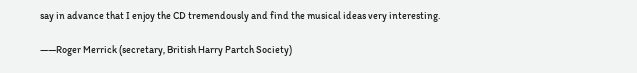say in advance that I enjoy the CD tremendously and find the musical ideas very interesting.

——Roger Merrick (secretary, British Harry Partch Society)